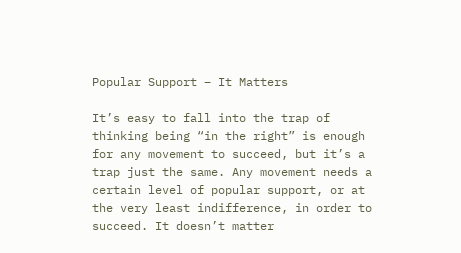Popular Support – It Matters

It’s easy to fall into the trap of thinking being “in the right” is enough for any movement to succeed, but it’s a trap just the same. Any movement needs a certain level of popular support, or at the very least indifference, in order to succeed. It doesn’t matter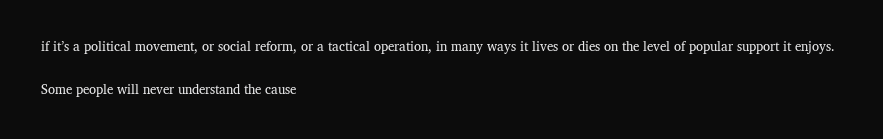if it’s a political movement, or social reform, or a tactical operation, in many ways it lives or dies on the level of popular support it enjoys.

Some people will never understand the cause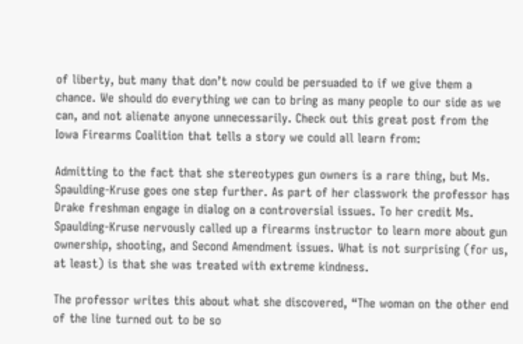of liberty, but many that don’t now could be persuaded to if we give them a chance. We should do everything we can to bring as many people to our side as we can, and not alienate anyone unnecessarily. Check out this great post from the Iowa Firearms Coalition that tells a story we could all learn from:

Admitting to the fact that she stereotypes gun owners is a rare thing, but Ms. Spaulding-Kruse goes one step further. As part of her classwork the professor has Drake freshman engage in dialog on a controversial issues. To her credit Ms. Spaulding-Kruse nervously called up a firearms instructor to learn more about gun ownership, shooting, and Second Amendment issues. What is not surprising (for us, at least) is that she was treated with extreme kindness.

The professor writes this about what she discovered, “The woman on the other end of the line turned out to be so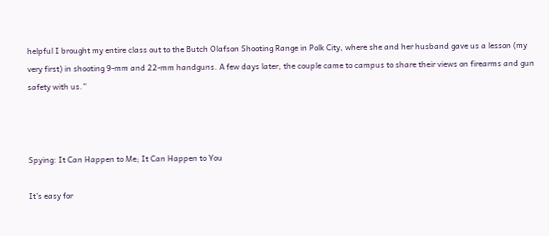helpful I brought my entire class out to the Butch Olafson Shooting Range in Polk City, where she and her husband gave us a lesson (my very first) in shooting 9-mm and 22-mm handguns. A few days later, the couple came to campus to share their views on firearms and gun safety with us.”



Spying: It Can Happen to Me; It Can Happen to You

It’s easy for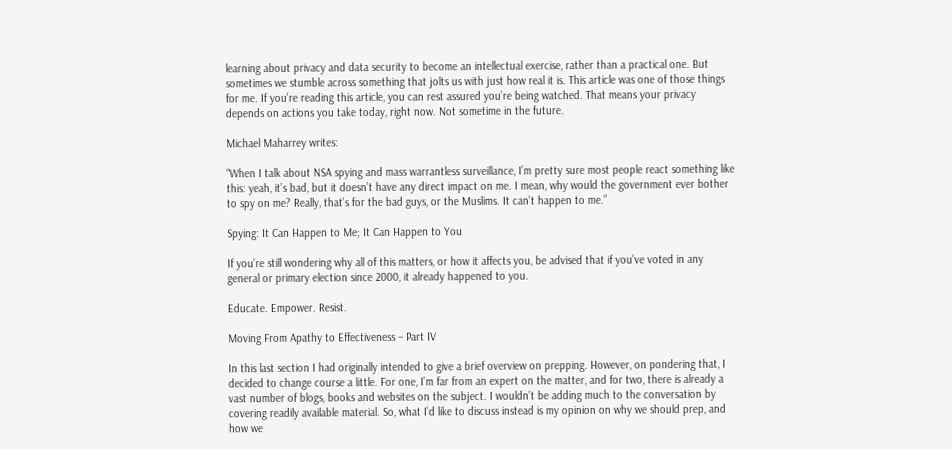learning about privacy and data security to become an intellectual exercise, rather than a practical one. But sometimes we stumble across something that jolts us with just how real it is. This article was one of those things for me. If you’re reading this article, you can rest assured you’re being watched. That means your privacy depends on actions you take today, right now. Not sometime in the future.

Michael Maharrey writes:

“When I talk about NSA spying and mass warrantless surveillance, I’m pretty sure most people react something like this: yeah, it’s bad, but it doesn’t have any direct impact on me. I mean, why would the government ever bother to spy on me? Really, that’s for the bad guys, or the Muslims. It can’t happen to me.”

Spying: It Can Happen to Me; It Can Happen to You

If you’re still wondering why all of this matters, or how it affects you, be advised that if you’ve voted in any general or primary election since 2000, it already happened to you.

Educate. Empower. Resist.

Moving From Apathy to Effectiveness – Part IV

In this last section I had originally intended to give a brief overview on prepping. However, on pondering that, I decided to change course a little. For one, I’m far from an expert on the matter, and for two, there is already a vast number of blogs, books and websites on the subject. I wouldn’t be adding much to the conversation by covering readily available material. So, what I’d like to discuss instead is my opinion on why we should prep, and how we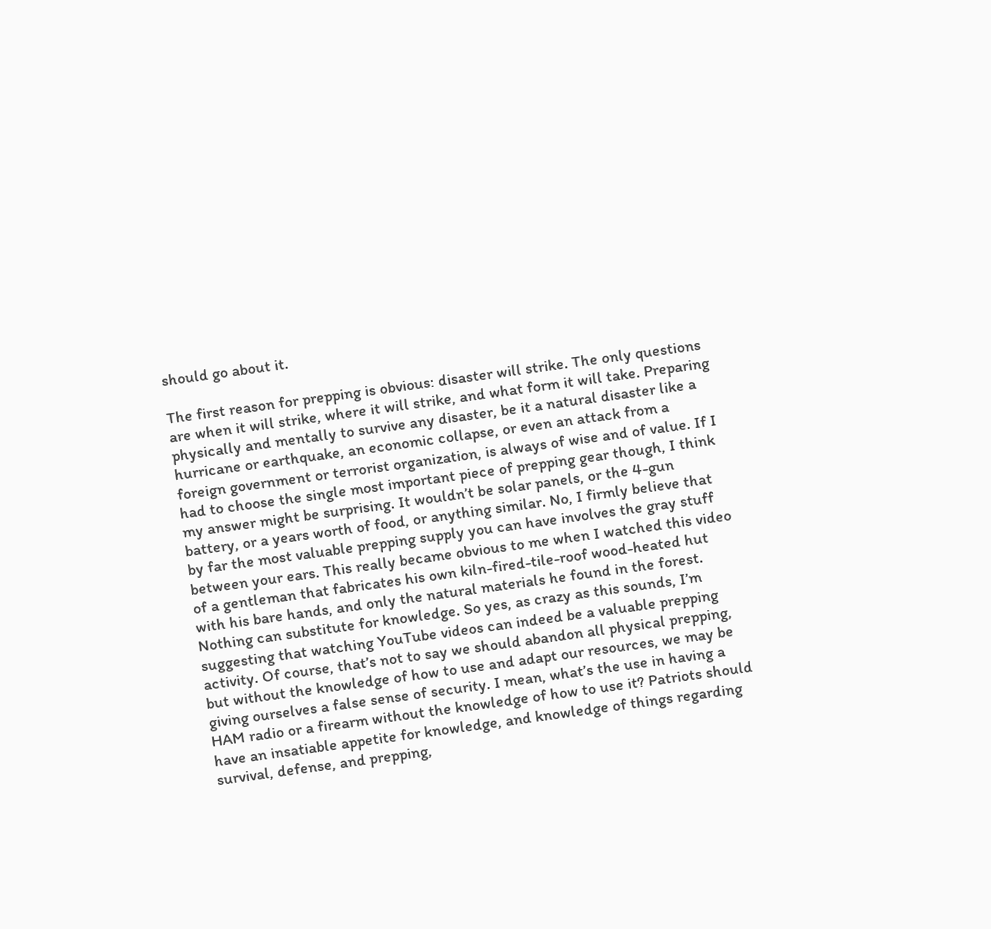should go about it.

The first reason for prepping is obvious: disaster will strike. The only questions are when it will strike, where it will strike, and what form it will take. Preparing physically and mentally to survive any disaster, be it a natural disaster like a hurricane or earthquake, an economic collapse, or even an attack from a foreign government or terrorist organization, is always of wise and of value. If I had to choose the single most important piece of prepping gear though, I think my answer might be surprising. It wouldn’t be solar panels, or the 4-gun battery, or a years worth of food, or anything similar. No, I firmly believe that by far the most valuable prepping supply you can have involves the gray stuff between your ears. This really became obvious to me when I watched this video of a gentleman that fabricates his own kiln-fired-tile-roof wood-heated hut with his bare hands, and only the natural materials he found in the forest. Nothing can substitute for knowledge. So yes, as crazy as this sounds, I’m suggesting that watching YouTube videos can indeed be a valuable prepping activity. Of course, that’s not to say we should abandon all physical prepping, but without the knowledge of how to use and adapt our resources, we may be giving ourselves a false sense of security. I mean, what’s the use in having a HAM radio or a firearm without the knowledge of how to use it? Patriots should have an insatiable appetite for knowledge, and knowledge of things regarding survival, defense, and prepping,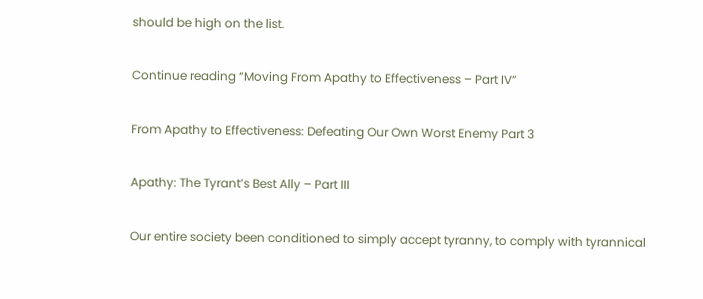should be high on the list.

Continue reading “Moving From Apathy to Effectiveness – Part IV”

From Apathy to Effectiveness: Defeating Our Own Worst Enemy Part 3

Apathy: The Tyrant’s Best Ally – Part III

Our entire society been conditioned to simply accept tyranny, to comply with tyrannical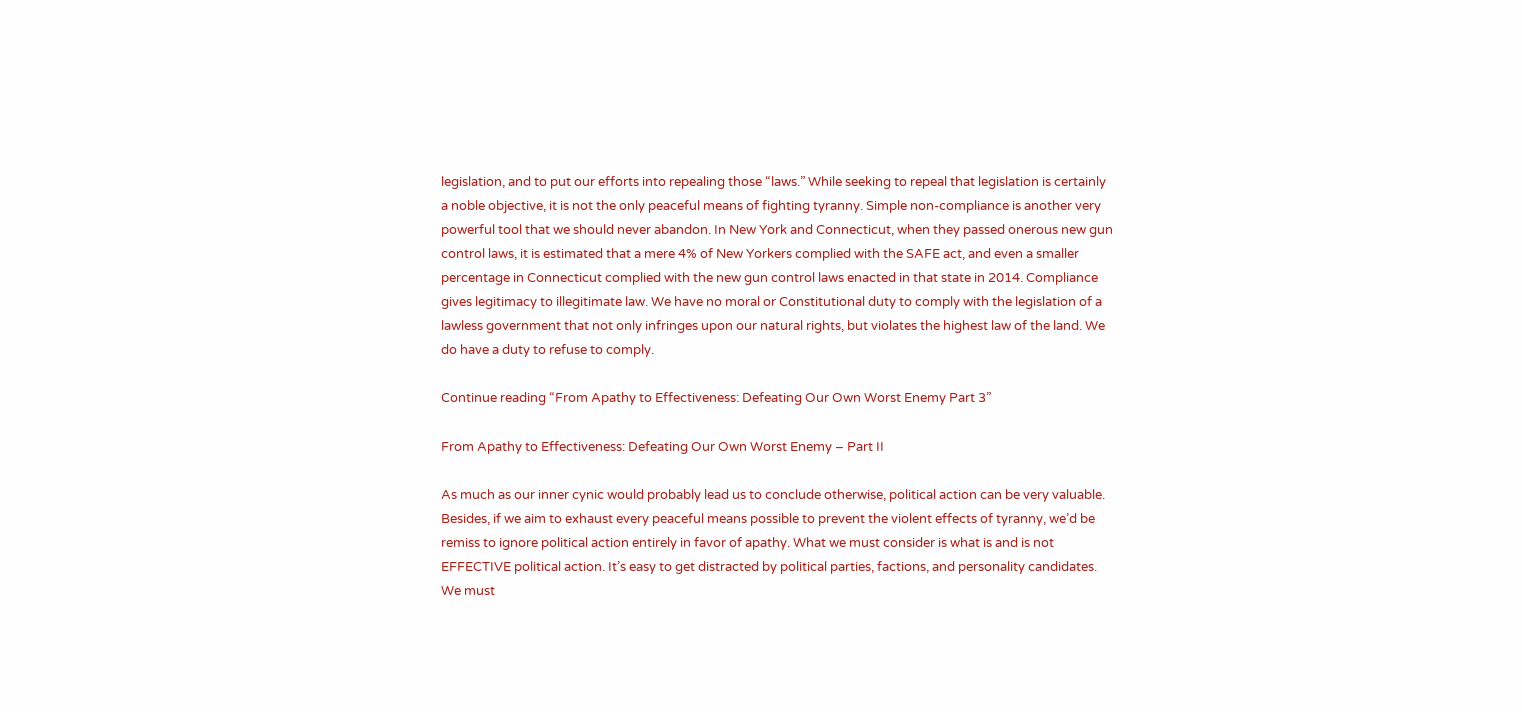legislation, and to put our efforts into repealing those “laws.” While seeking to repeal that legislation is certainly a noble objective, it is not the only peaceful means of fighting tyranny. Simple non-compliance is another very powerful tool that we should never abandon. In New York and Connecticut, when they passed onerous new gun control laws, it is estimated that a mere 4% of New Yorkers complied with the SAFE act, and even a smaller percentage in Connecticut complied with the new gun control laws enacted in that state in 2014. Compliance gives legitimacy to illegitimate law. We have no moral or Constitutional duty to comply with the legislation of a lawless government that not only infringes upon our natural rights, but violates the highest law of the land. We do have a duty to refuse to comply.

Continue reading “From Apathy to Effectiveness: Defeating Our Own Worst Enemy Part 3”

From Apathy to Effectiveness: Defeating Our Own Worst Enemy – Part II

As much as our inner cynic would probably lead us to conclude otherwise, political action can be very valuable. Besides, if we aim to exhaust every peaceful means possible to prevent the violent effects of tyranny, we’d be remiss to ignore political action entirely in favor of apathy. What we must consider is what is and is not EFFECTIVE political action. It’s easy to get distracted by political parties, factions, and personality candidates. We must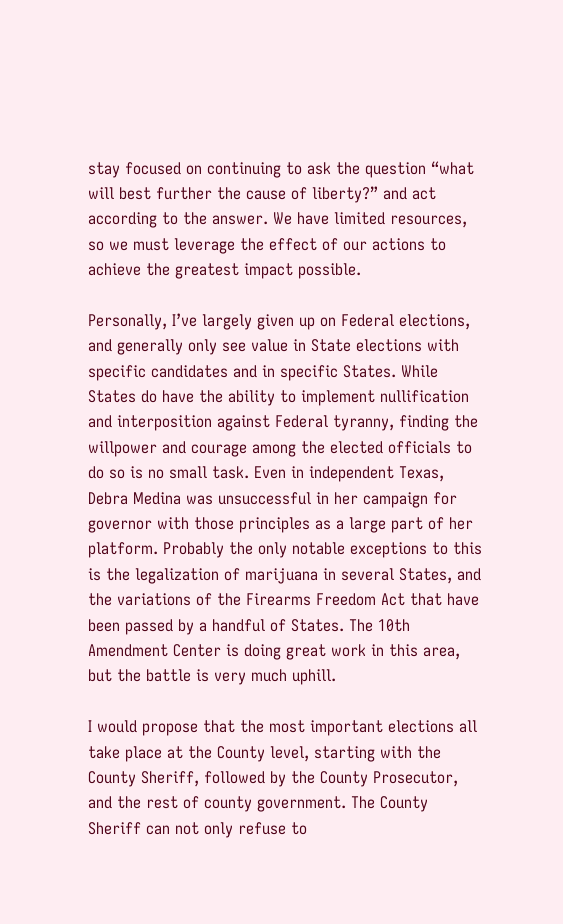stay focused on continuing to ask the question “what will best further the cause of liberty?” and act according to the answer. We have limited resources, so we must leverage the effect of our actions to achieve the greatest impact possible.

Personally, I’ve largely given up on Federal elections, and generally only see value in State elections with specific candidates and in specific States. While States do have the ability to implement nullification and interposition against Federal tyranny, finding the willpower and courage among the elected officials to do so is no small task. Even in independent Texas, Debra Medina was unsuccessful in her campaign for governor with those principles as a large part of her platform. Probably the only notable exceptions to this is the legalization of marijuana in several States, and the variations of the Firearms Freedom Act that have been passed by a handful of States. The 10th Amendment Center is doing great work in this area, but the battle is very much uphill.

I would propose that the most important elections all take place at the County level, starting with the County Sheriff, followed by the County Prosecutor, and the rest of county government. The County Sheriff can not only refuse to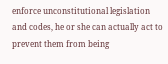enforce unconstitutional legislation and codes, he or she can actually act to prevent them from being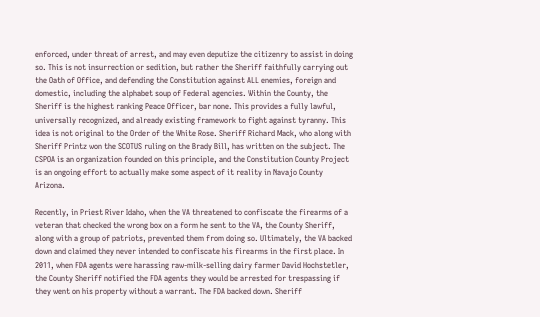enforced, under threat of arrest, and may even deputize the citizenry to assist in doing so. This is not insurrection or sedition, but rather the Sheriff faithfully carrying out the Oath of Office, and defending the Constitution against ALL enemies, foreign and domestic, including the alphabet soup of Federal agencies. Within the County, the Sheriff is the highest ranking Peace Officer, bar none. This provides a fully lawful, universally recognized, and already existing framework to fight against tyranny. This idea is not original to the Order of the White Rose. Sheriff Richard Mack, who along with Sheriff Printz won the SCOTUS ruling on the Brady Bill, has written on the subject. The CSPOA is an organization founded on this principle, and the Constitution County Project is an ongoing effort to actually make some aspect of it reality in Navajo County Arizona.

Recently, in Priest River Idaho, when the VA threatened to confiscate the firearms of a veteran that checked the wrong box on a form he sent to the VA, the County Sheriff, along with a group of patriots, prevented them from doing so. Ultimately, the VA backed down and claimed they never intended to confiscate his firearms in the first place. In 2011, when FDA agents were harassing raw-milk-selling dairy farmer David Hochstetler, the County Sheriff notified the FDA agents they would be arrested for trespassing if they went on his property without a warrant. The FDA backed down. Sheriff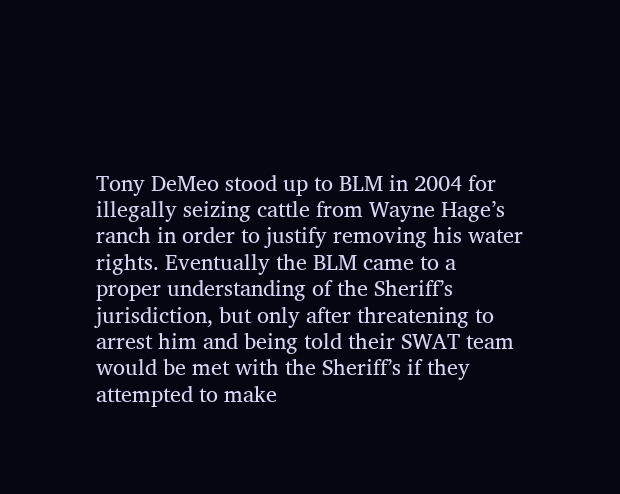Tony DeMeo stood up to BLM in 2004 for illegally seizing cattle from Wayne Hage’s ranch in order to justify removing his water rights. Eventually the BLM came to a proper understanding of the Sheriff’s jurisdiction, but only after threatening to arrest him and being told their SWAT team would be met with the Sheriff’s if they attempted to make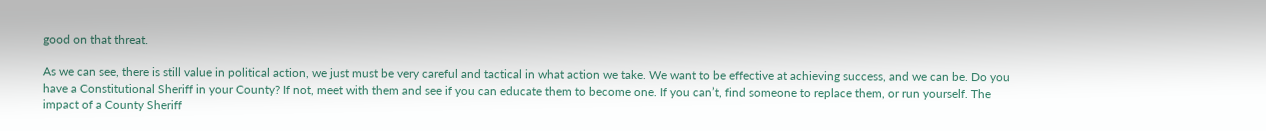good on that threat.

As we can see, there is still value in political action, we just must be very careful and tactical in what action we take. We want to be effective at achieving success, and we can be. Do you have a Constitutional Sheriff in your County? If not, meet with them and see if you can educate them to become one. If you can’t, find someone to replace them, or run yourself. The impact of a County Sheriff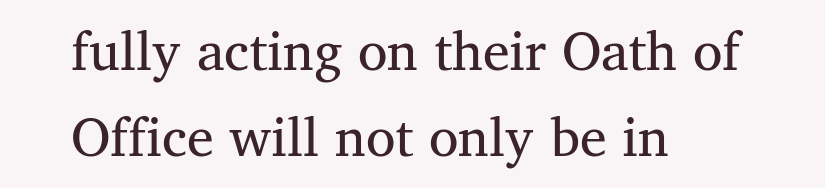fully acting on their Oath of Office will not only be in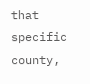that specific county,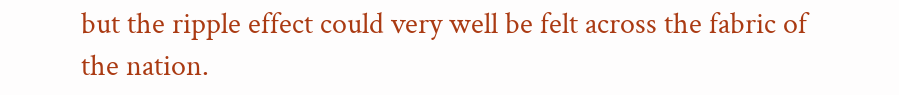but the ripple effect could very well be felt across the fabric of the nation.